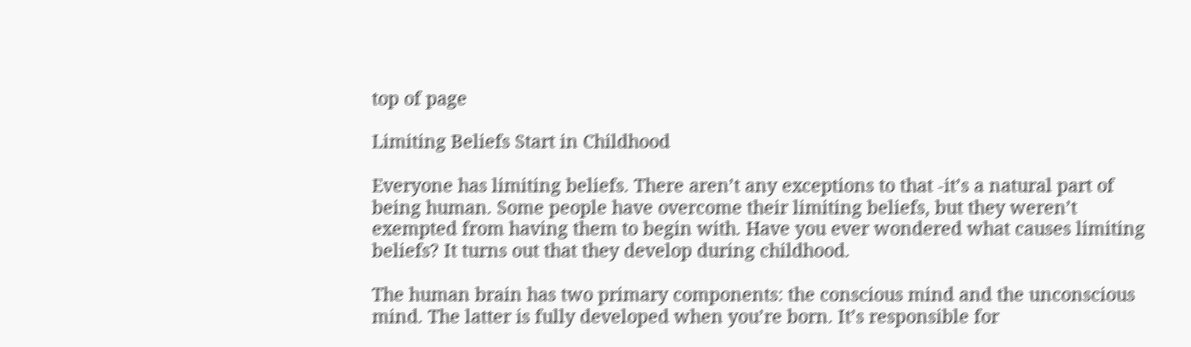top of page

Limiting Beliefs Start in Childhood

Everyone has limiting beliefs. There aren’t any exceptions to that -it’s a natural part of being human. Some people have overcome their limiting beliefs, but they weren’t exempted from having them to begin with. Have you ever wondered what causes limiting beliefs? It turns out that they develop during childhood.

The human brain has two primary components: the conscious mind and the unconscious mind. The latter is fully developed when you’re born. It’s responsible for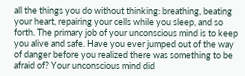all the things you do without thinking: breathing, beating your heart, repairing your cells while you sleep, and so forth. The primary job of your unconscious mind is to keep you alive and safe. Have you ever jumped out of the way of danger before you realized there was something to be afraid of? Your unconscious mind did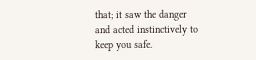that; it saw the danger and acted instinctively to keep you safe.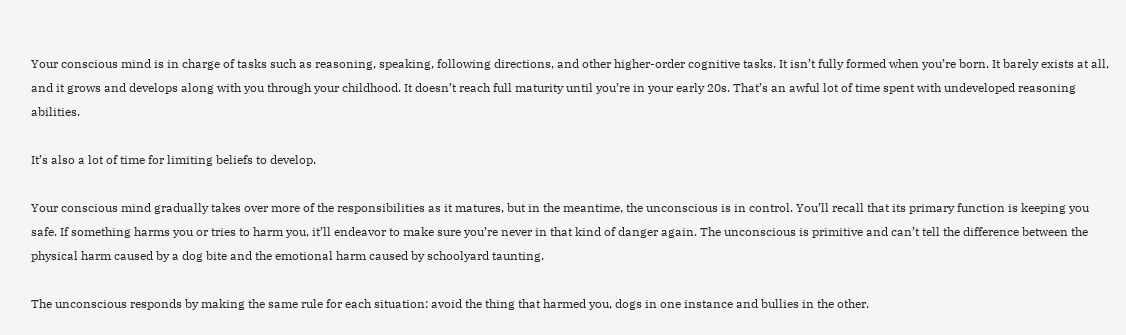Your conscious mind is in charge of tasks such as reasoning, speaking, following directions, and other higher-order cognitive tasks. It isn’t fully formed when you’re born. It barely exists at all, and it grows and develops along with you through your childhood. It doesn’t reach full maturity until you’re in your early 20s. That’s an awful lot of time spent with undeveloped reasoning abilities.

It’s also a lot of time for limiting beliefs to develop.

Your conscious mind gradually takes over more of the responsibilities as it matures, but in the meantime, the unconscious is in control. You’ll recall that its primary function is keeping you safe. If something harms you or tries to harm you, it’ll endeavor to make sure you’re never in that kind of danger again. The unconscious is primitive and can’t tell the difference between the physical harm caused by a dog bite and the emotional harm caused by schoolyard taunting.

The unconscious responds by making the same rule for each situation: avoid the thing that harmed you, dogs in one instance and bullies in the other.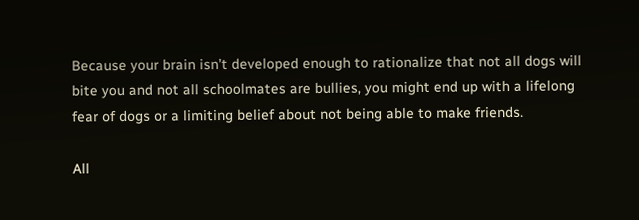Because your brain isn’t developed enough to rationalize that not all dogs will bite you and not all schoolmates are bullies, you might end up with a lifelong fear of dogs or a limiting belief about not being able to make friends.

All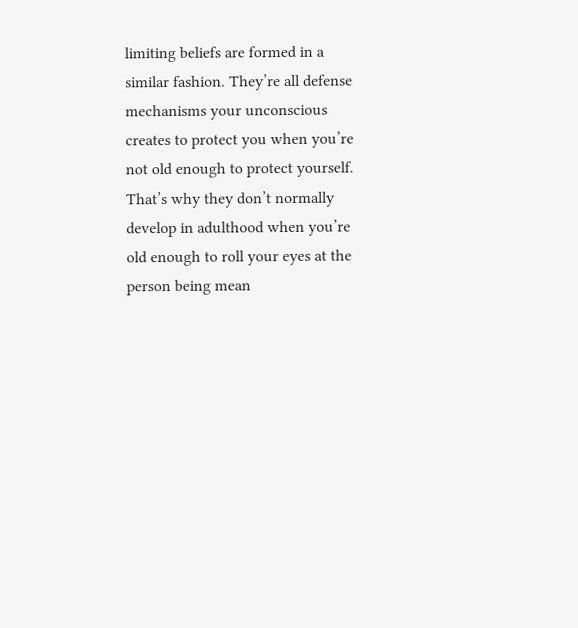limiting beliefs are formed in a similar fashion. They’re all defense mechanisms your unconscious creates to protect you when you’re not old enough to protect yourself. That’s why they don’t normally develop in adulthood when you’re old enough to roll your eyes at the person being mean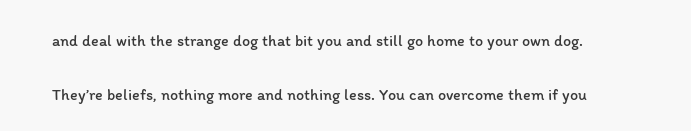and deal with the strange dog that bit you and still go home to your own dog.

They’re beliefs, nothing more and nothing less. You can overcome them if you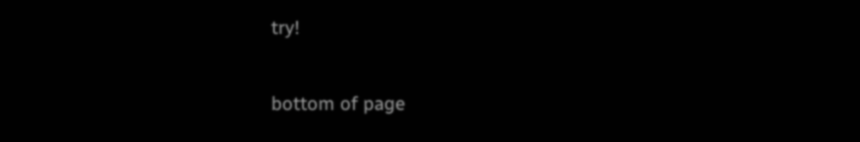try!

bottom of page